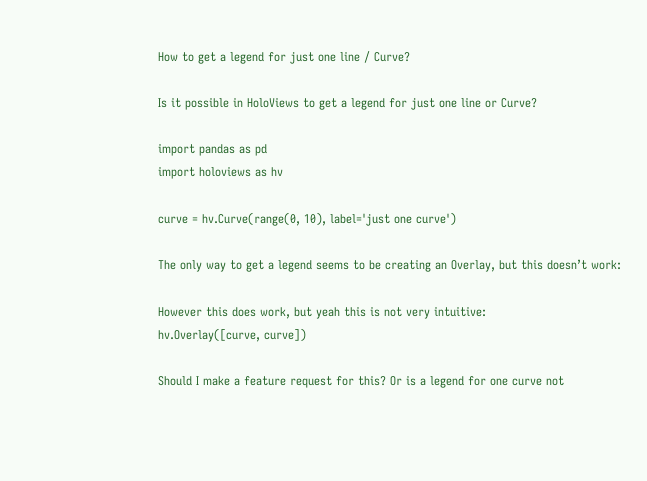How to get a legend for just one line / Curve?

Is it possible in HoloViews to get a legend for just one line or Curve?

import pandas as pd
import holoviews as hv

curve = hv.Curve(range(0, 10), label='just one curve')

The only way to get a legend seems to be creating an Overlay, but this doesn’t work:

However this does work, but yeah this is not very intuitive:
hv.Overlay([curve, curve])

Should I make a feature request for this? Or is a legend for one curve not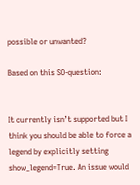possible or unwanted?

Based on this SO-question:


It currently isn’t supported but I think you should be able to force a legend by explicitly setting show_legend=True. An issue would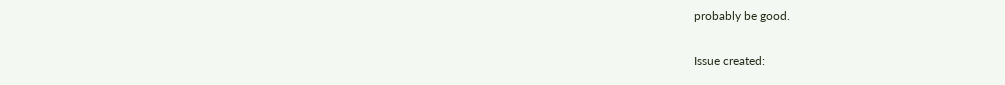probably be good.

Issue created: